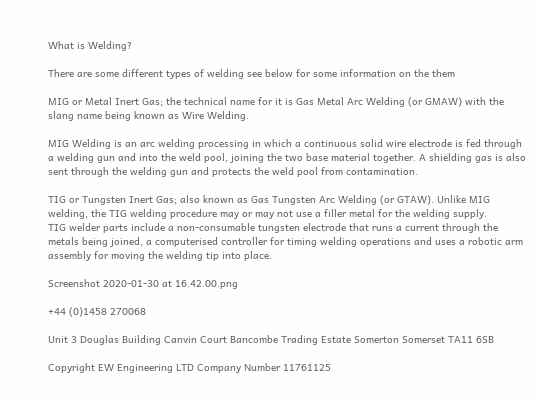What is Welding?

There are some different types of welding see below for some information on the them

MIG or Metal Inert Gas; the technical name for it is Gas Metal Arc Welding (or GMAW) with the slang name being known as Wire Welding.

MIG Welding is an arc welding processing in which a continuous solid wire electrode is fed through a welding gun and into the weld pool, joining the two base material together. A shielding gas is also sent through the welding gun and protects the weld pool from contamination.

TIG or Tungsten Inert Gas; also known as Gas Tungsten Arc Welding (or GTAW). Unlike MIG welding, the TIG welding procedure may or may not use a filler metal for the welding supply.
TIG welder parts include a non-consumable tungsten electrode that runs a current through the metals being joined, a computerised controller for timing welding operations and uses a robotic arm assembly for moving the welding tip into place.

Screenshot 2020-01-30 at 16.42.00.png

+44 (0)1458 270068

Unit 3 Douglas Building Canvin Court Bancombe Trading Estate Somerton Somerset TA11 6SB

Copyright EW Engineering LTD Company Number 11761125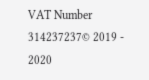VAT Number 314237237© 2019 - 2020